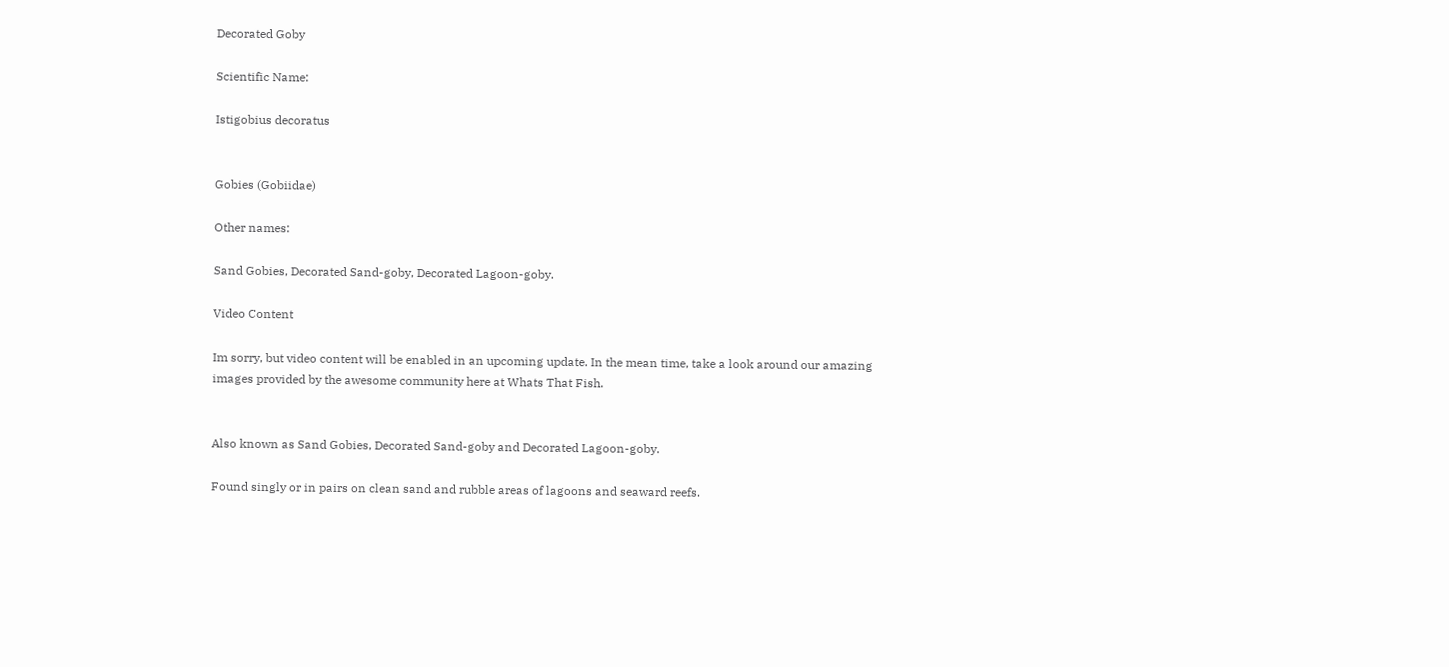Decorated Goby

Scientific Name:

Istigobius decoratus


Gobies (Gobiidae)

Other names:

Sand Gobies, Decorated Sand-goby, Decorated Lagoon-goby.

Video Content

Im sorry, but video content will be enabled in an upcoming update. In the mean time, take a look around our amazing images provided by the awesome community here at Whats That Fish.


Also known as Sand Gobies, Decorated Sand-goby and Decorated Lagoon-goby.

Found singly or in pairs on clean sand and rubble areas of lagoons and seaward reefs.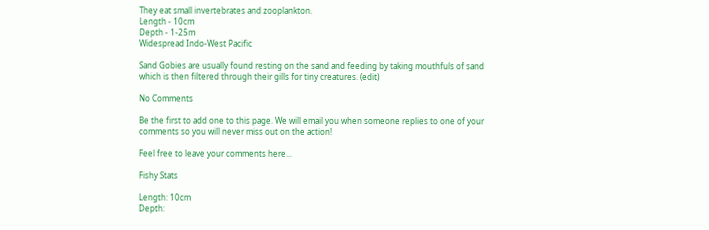They eat small invertebrates and zooplankton.
Length - 10cm
Depth - 1-25m
Widespread Indo-West Pacific

Sand Gobies are usually found resting on the sand and feeding by taking mouthfuls of sand which is then filtered through their gills for tiny creatures. (edit)

No Comments

Be the first to add one to this page. We will email you when someone replies to one of your comments so you will never miss out on the action!

Feel free to leave your comments here...

Fishy Stats

Length: 10cm
Depth: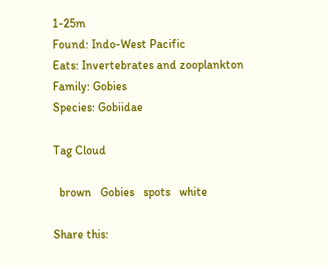1-25m
Found: Indo-West Pacific
Eats: Invertebrates and zooplankton
Family: Gobies
Species: Gobiidae

Tag Cloud

  brown   Gobies   spots   white

Share this: